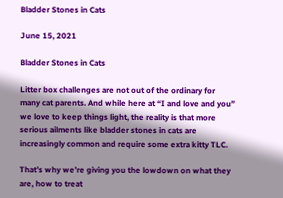Bladder Stones in Cats

June 15, 2021

Bladder Stones in Cats

Litter box challenges are not out of the ordinary for many cat parents. And while here at “I and love and you” we love to keep things light, the reality is that more serious ailments like bladder stones in cats are increasingly common and require some extra kitty TLC.

That’s why we’re giving you the lowdown on what they are, how to treat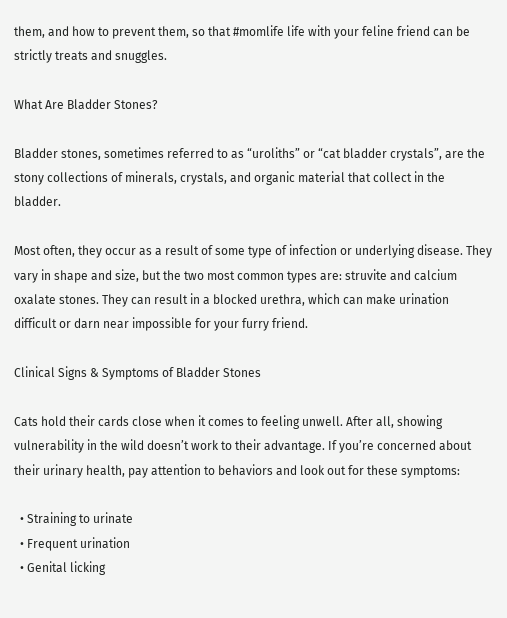them, and how to prevent them, so that #momlife life with your feline friend can be strictly treats and snuggles.

What Are Bladder Stones?

Bladder stones, sometimes referred to as “uroliths” or “cat bladder crystals”, are the stony collections of minerals, crystals, and organic material that collect in the bladder.

Most often, they occur as a result of some type of infection or underlying disease. They vary in shape and size, but the two most common types are: struvite and calcium oxalate stones. They can result in a blocked urethra, which can make urination difficult or darn near impossible for your furry friend.

Clinical Signs & Symptoms of Bladder Stones

Cats hold their cards close when it comes to feeling unwell. After all, showing vulnerability in the wild doesn’t work to their advantage. If you’re concerned about their urinary health, pay attention to behaviors and look out for these symptoms:

  • Straining to urinate
  • Frequent urination
  • Genital licking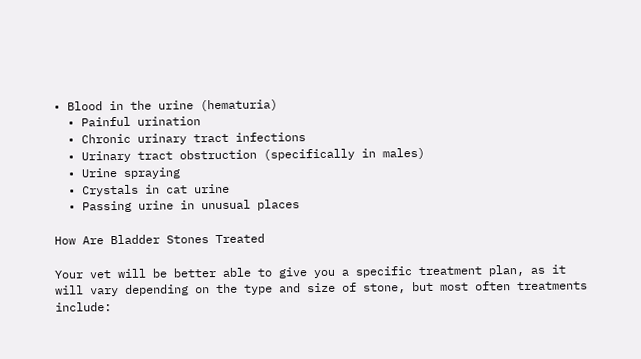• Blood in the urine (hematuria)
  • Painful urination
  • Chronic urinary tract infections
  • Urinary tract obstruction (specifically in males)
  • Urine spraying
  • Crystals in cat urine
  • Passing urine in unusual places

How Are Bladder Stones Treated

Your vet will be better able to give you a specific treatment plan, as it will vary depending on the type and size of stone, but most often treatments include: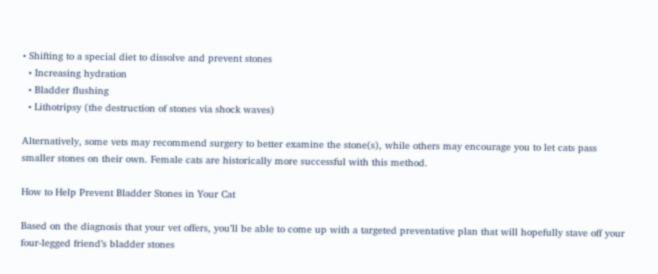• Shifting to a special diet to dissolve and prevent stones
  • Increasing hydration
  • Bladder flushing
  • Lithotripsy (the destruction of stones via shock waves)

Alternatively, some vets may recommend surgery to better examine the stone(s), while others may encourage you to let cats pass smaller stones on their own. Female cats are historically more successful with this method.

How to Help Prevent Bladder Stones in Your Cat

Based on the diagnosis that your vet offers, you’ll be able to come up with a targeted preventative plan that will hopefully stave off your four-legged friend’s bladder stones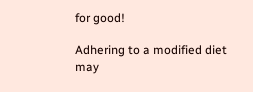for good!

Adhering to a modified diet may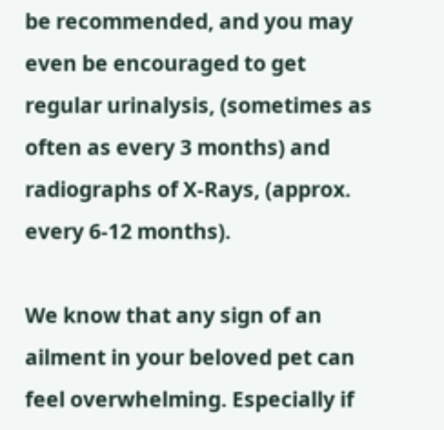be recommended, and you may even be encouraged to get regular urinalysis, (sometimes as often as every 3 months) and radiographs of X-Rays, (approx. every 6-12 months).

We know that any sign of an ailment in your beloved pet can feel overwhelming. Especially if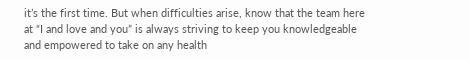it’s the first time. But when difficulties arise, know that the team here at “I and love and you” is always striving to keep you knowledgeable and empowered to take on any health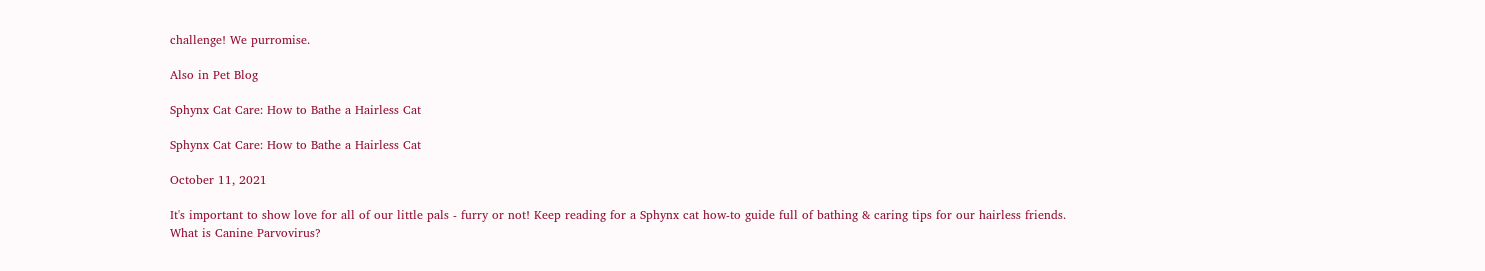challenge! We purromise.

Also in Pet Blog

Sphynx Cat Care: How to Bathe a Hairless Cat

Sphynx Cat Care: How to Bathe a Hairless Cat

October 11, 2021

It's important to show love for all of our little pals - furry or not! Keep reading for a Sphynx cat how-to guide full of bathing & caring tips for our hairless friends.
What is Canine Parvovirus?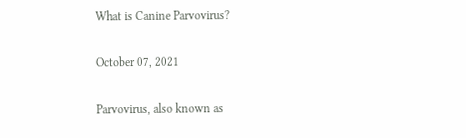What is Canine Parvovirus?

October 07, 2021

Parvovirus, also known as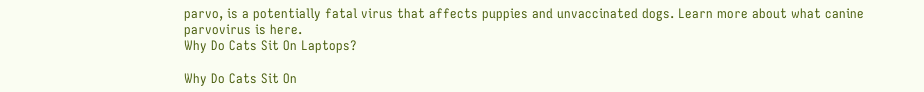parvo, is a potentially fatal virus that affects puppies and unvaccinated dogs. Learn more about what canine parvovirus is here.
Why Do Cats Sit On Laptops?

Why Do Cats Sit On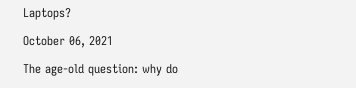Laptops?

October 06, 2021

The age-old question: why do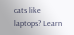cats like laptops? Learn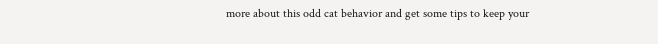more about this odd cat behavior and get some tips to keep your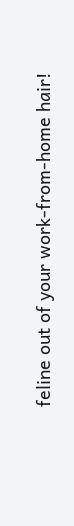feline out of your work-from-home hair!